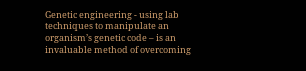Genetic engineering - using lab techniques to manipulate an organism’s genetic code – is an invaluable method of overcoming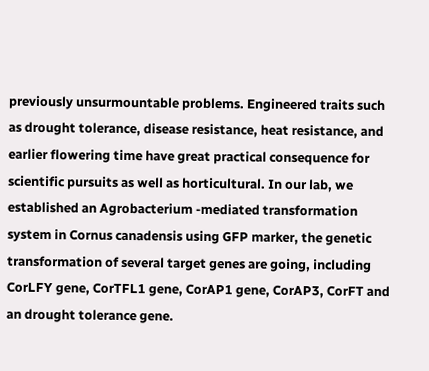previously unsurmountable problems. Engineered traits such as drought tolerance, disease resistance, heat resistance, and earlier flowering time have great practical consequence for scientific pursuits as well as horticultural. In our lab, we established an Agrobacterium -mediated transformation system in Cornus canadensis using GFP marker, the genetic transformation of several target genes are going, including CorLFY gene, CorTFL1 gene, CorAP1 gene, CorAP3, CorFT and an drought tolerance gene.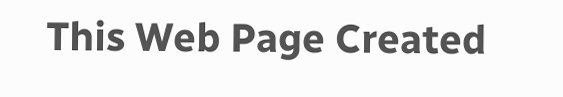This Web Page Created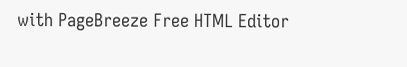with PageBreeze Free HTML Editor